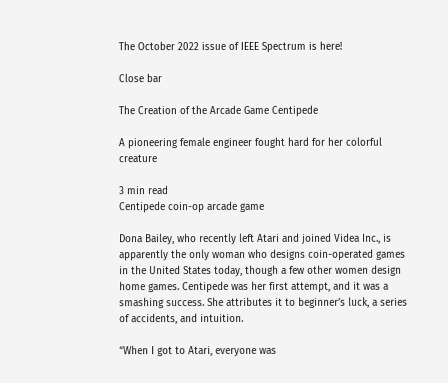The October 2022 issue of IEEE Spectrum is here!

Close bar

The Creation of the Arcade Game Centipede

A pioneering female engineer fought hard for her colorful creature

3 min read
Centipede coin-op arcade game

Dona Bailey, who recently left Atari and joined Videa Inc., is apparently the only woman who designs coin-operated games in the United States today, though a few other women design home games. Centipede was her first attempt, and it was a smashing success. She attributes it to beginner’s luck, a series of accidents, and intuition.

“When I got to Atari, everyone was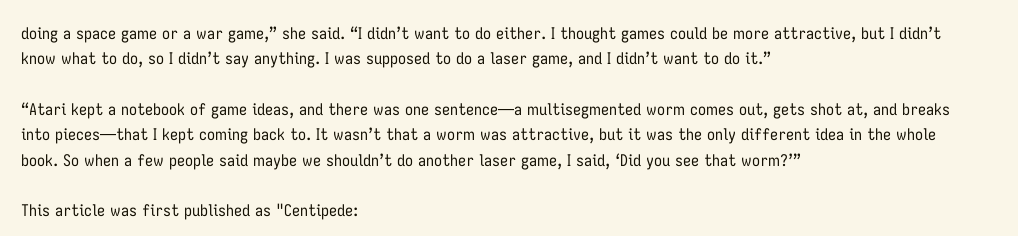doing a space game or a war game,” she said. “I didn’t want to do either. I thought games could be more attractive, but I didn’t know what to do, so I didn’t say anything. I was supposed to do a laser game, and I didn’t want to do it.”

“Atari kept a notebook of game ideas, and there was one sentence—a multisegmented worm comes out, gets shot at, and breaks into pieces—that I kept coming back to. It wasn’t that a worm was attractive, but it was the only different idea in the whole book. So when a few people said maybe we shouldn’t do another laser game, I said, ‘Did you see that worm?’”

This article was first published as "Centipede: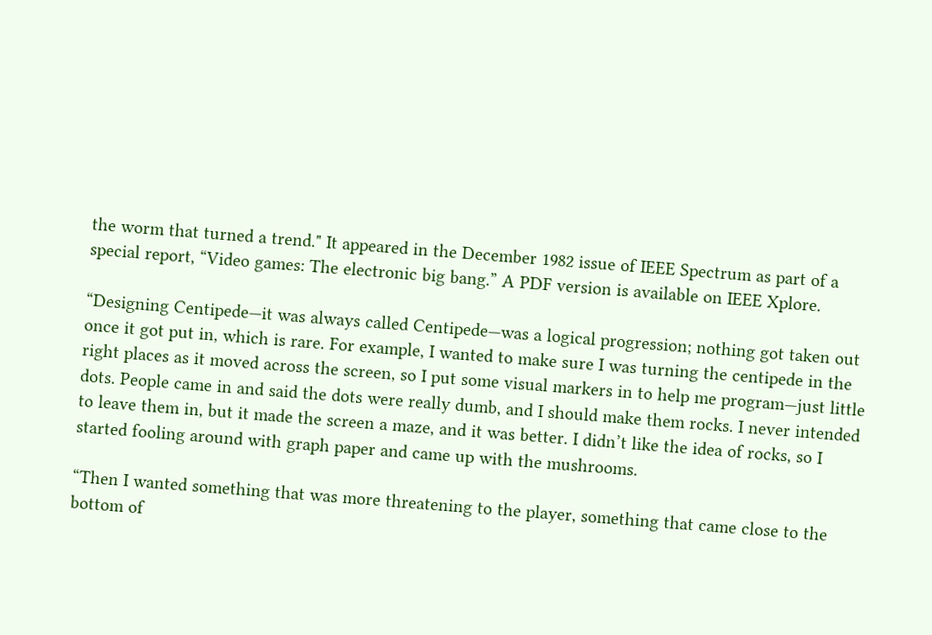the worm that turned a trend." It appeared in the December 1982 issue of IEEE Spectrum as part of a special report, “Video games: The electronic big bang.” A PDF version is available on IEEE Xplore.

“Designing Centipede—it was always called Centipede—was a logical progression; nothing got taken out once it got put in, which is rare. For example, I wanted to make sure I was turning the centipede in the right places as it moved across the screen, so I put some visual markers in to help me program—just little dots. People came in and said the dots were really dumb, and I should make them rocks. I never intended to leave them in, but it made the screen a maze, and it was better. I didn’t like the idea of rocks, so I started fooling around with graph paper and came up with the mushrooms.

“Then I wanted something that was more threatening to the player, something that came close to the bottom of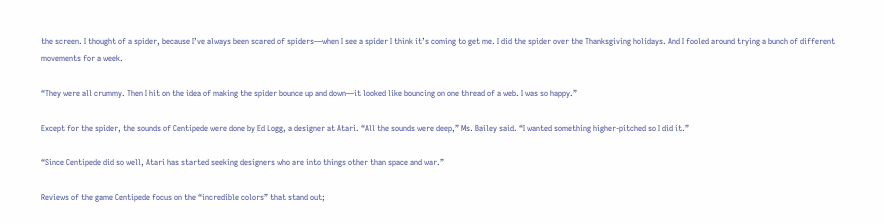the screen. I thought of a spider, because I’ve always been scared of spiders—when I see a spider I think it’s coming to get me. I did the spider over the Thanksgiving holidays. And I fooled around trying a bunch of different movements for a week.

“They were all crummy. Then I hit on the idea of making the spider bounce up and down—it looked like bouncing on one thread of a web. I was so happy.”

Except for the spider, the sounds of Centipede were done by Ed Logg, a designer at Atari. “All the sounds were deep,” Ms. Bailey said. “I wanted something higher-pitched so I did it.”

“Since Centipede did so well, Atari has started seeking designers who are into things other than space and war.”

Reviews of the game Centipede focus on the “incredible colors” that stand out;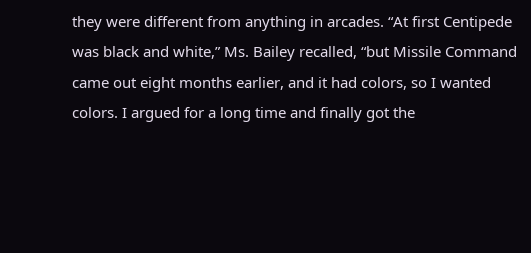they were different from anything in arcades. “At first Centipede was black and white,” Ms. Bailey recalled, “but Missile Command came out eight months earlier, and it had colors, so I wanted colors. I argued for a long time and finally got the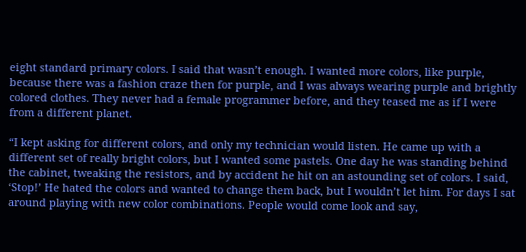eight standard primary colors. I said that wasn’t enough. I wanted more colors, like purple, because there was a fashion craze then for purple, and I was always wearing purple and brightly colored clothes. They never had a female programmer before, and they teased me as if I were from a different planet.

“I kept asking for different colors, and only my technician would listen. He came up with a different set of really bright colors, but I wanted some pastels. One day he was standing behind the cabinet, tweaking the resistors, and by accident he hit on an astounding set of colors. I said, ‘Stop!’ He hated the colors and wanted to change them back, but I wouldn’t let him. For days I sat around playing with new color combinations. People would come look and say,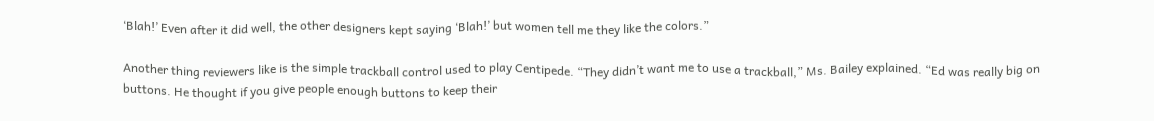‘Blah!’ Even after it did well, the other designers kept saying ‘Blah!’ but women tell me they like the colors.”

Another thing reviewers like is the simple trackball control used to play Centipede. “They didn’t want me to use a trackball,” Ms. Bailey explained. “Ed was really big on buttons. He thought if you give people enough buttons to keep their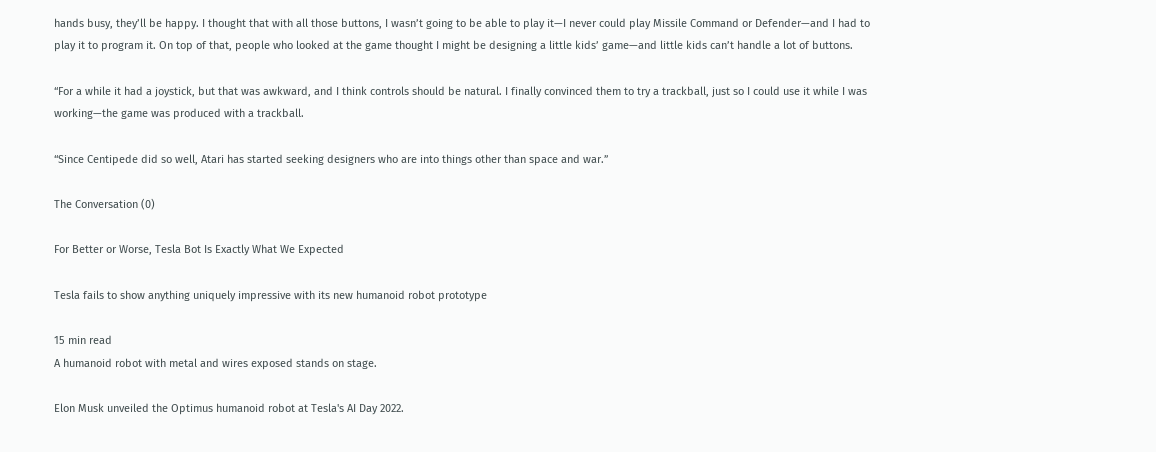hands busy, they’ll be happy. I thought that with all those buttons, I wasn’t going to be able to play it—I never could play Missile Command or Defender—and I had to play it to program it. On top of that, people who looked at the game thought I might be designing a little kids’ game—and little kids can’t handle a lot of buttons.

“For a while it had a joystick, but that was awkward, and I think controls should be natural. I finally convinced them to try a trackball, just so I could use it while I was working—the game was produced with a trackball.

“Since Centipede did so well, Atari has started seeking designers who are into things other than space and war.”

The Conversation (0)

For Better or Worse, Tesla Bot Is Exactly What We Expected

Tesla fails to show anything uniquely impressive with its new humanoid robot prototype

15 min read
A humanoid robot with metal and wires exposed stands on stage.

Elon Musk unveiled the Optimus humanoid robot at Tesla's AI Day 2022.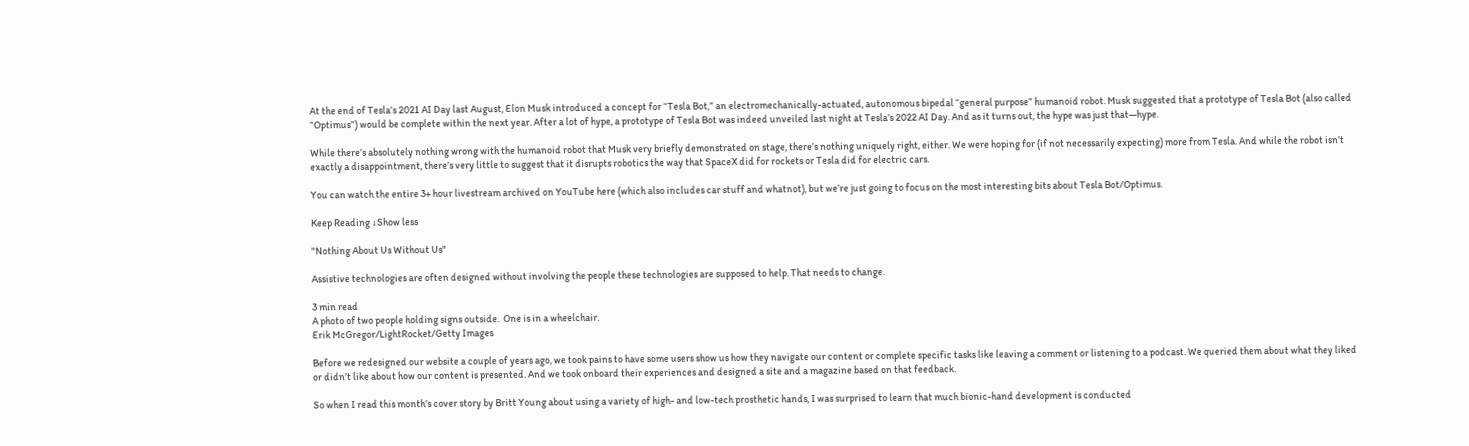At the end of Tesla’s 2021 AI Day last August, Elon Musk introduced a concept for “Tesla Bot,” an electromechanically-actuated, autonomous bipedal “general purpose” humanoid robot. Musk suggested that a prototype of Tesla Bot (also called “Optimus”) would be complete within the next year. After a lot of hype, a prototype of Tesla Bot was indeed unveiled last night at Tesla’s 2022 AI Day. And as it turns out, the hype was just that—hype.

While there’s absolutely nothing wrong with the humanoid robot that Musk very briefly demonstrated on stage, there’s nothing uniquely right, either. We were hoping for (if not necessarily expecting) more from Tesla. And while the robot isn’t exactly a disappointment, there’s very little to suggest that it disrupts robotics the way that SpaceX did for rockets or Tesla did for electric cars.

You can watch the entire 3+ hour livestream archived on YouTube here (which also includes car stuff and whatnot), but we’re just going to focus on the most interesting bits about Tesla Bot/Optimus.

Keep Reading ↓Show less

"Nothing About Us Without Us"

Assistive technologies are often designed without involving the people these technologies are supposed to help. That needs to change.

3 min read
A photo of two people holding signs outside.  One is in a wheelchair.
Erik McGregor/LightRocket/Getty Images

Before we redesigned our website a couple of years ago, we took pains to have some users show us how they navigate our content or complete specific tasks like leaving a comment or listening to a podcast. We queried them about what they liked or didn’t like about how our content is presented. And we took onboard their experiences and designed a site and a magazine based on that feedback.

So when I read this month’s cover story by Britt Young about using a variety of high- and low-tech prosthetic hands, I was surprised to learn that much bionic-hand development is conducted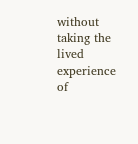without taking the lived experience of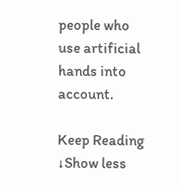people who use artificial hands into account.

Keep Reading ↓Show less